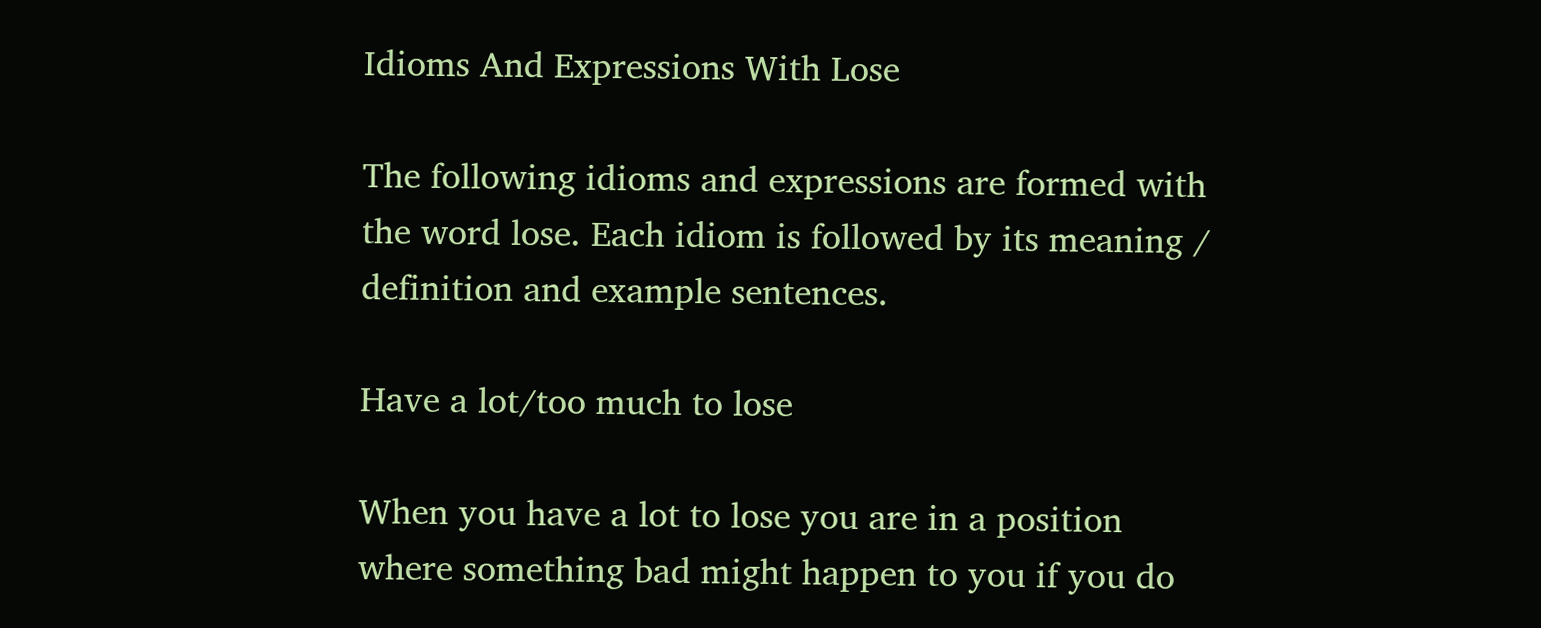Idioms And Expressions With Lose

The following idioms and expressions are formed with the word lose. Each idiom is followed by its meaning / definition and example sentences.

Have a lot/too much to lose

When you have a lot to lose you are in a position where something bad might happen to you if you do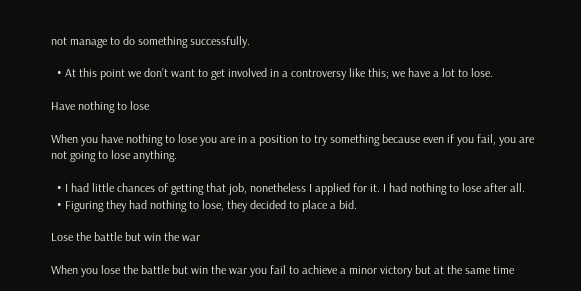not manage to do something successfully.

  • At this point we don’t want to get involved in a controversy like this; we have a lot to lose.

Have nothing to lose

When you have nothing to lose you are in a position to try something because even if you fail, you are not going to lose anything.

  • I had little chances of getting that job, nonetheless I applied for it. I had nothing to lose after all.
  • Figuring they had nothing to lose, they decided to place a bid.

Lose the battle but win the war

When you lose the battle but win the war you fail to achieve a minor victory but at the same time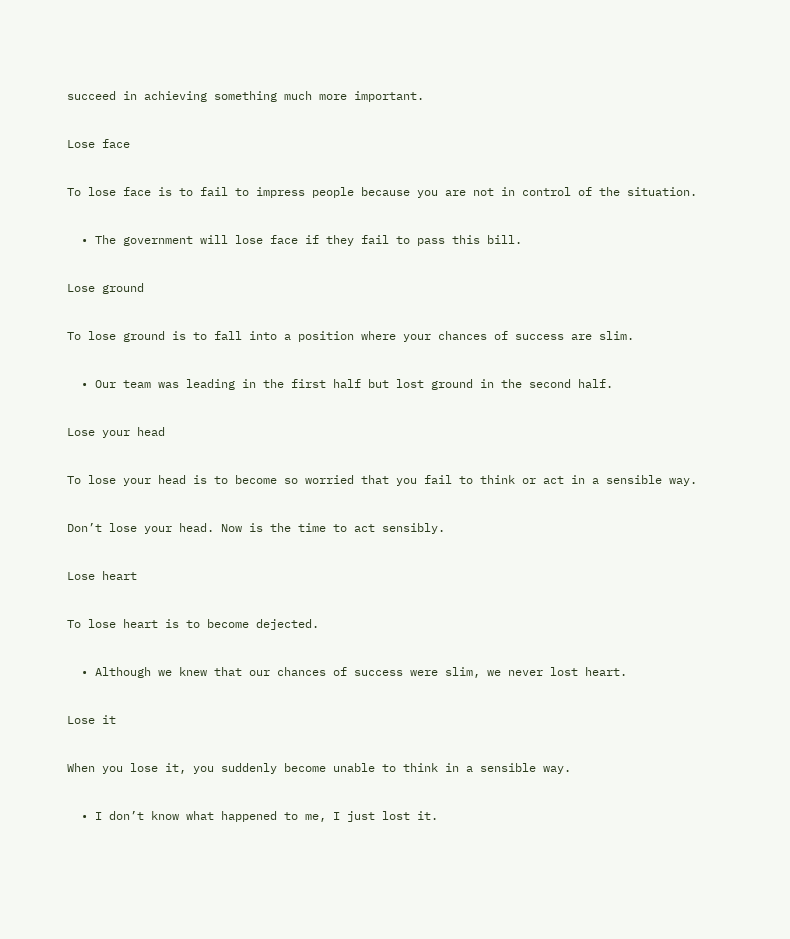succeed in achieving something much more important.

Lose face

To lose face is to fail to impress people because you are not in control of the situation.

  • The government will lose face if they fail to pass this bill.

Lose ground

To lose ground is to fall into a position where your chances of success are slim.

  • Our team was leading in the first half but lost ground in the second half.

Lose your head

To lose your head is to become so worried that you fail to think or act in a sensible way.

Don’t lose your head. Now is the time to act sensibly.

Lose heart

To lose heart is to become dejected.

  • Although we knew that our chances of success were slim, we never lost heart.

Lose it

When you lose it, you suddenly become unable to think in a sensible way.

  • I don’t know what happened to me, I just lost it.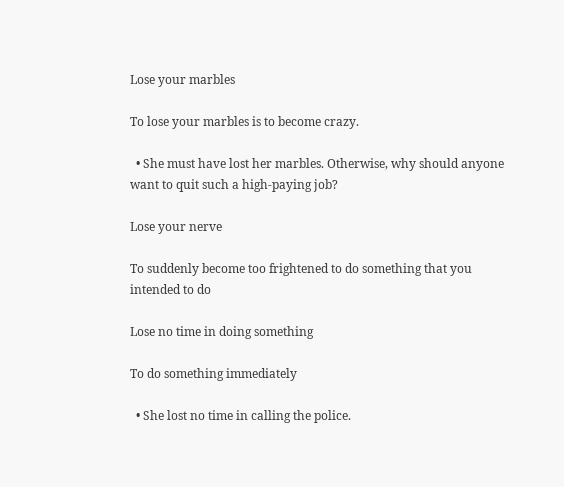Lose your marbles

To lose your marbles is to become crazy.

  • She must have lost her marbles. Otherwise, why should anyone want to quit such a high-paying job?

Lose your nerve

To suddenly become too frightened to do something that you intended to do

Lose no time in doing something

To do something immediately

  • She lost no time in calling the police.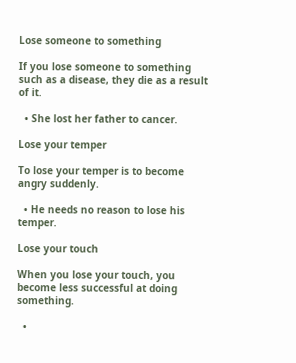Lose someone to something

If you lose someone to something such as a disease, they die as a result of it.

  • She lost her father to cancer.

Lose your temper

To lose your temper is to become angry suddenly.

  • He needs no reason to lose his temper.

Lose your touch

When you lose your touch, you become less successful at doing something.

  •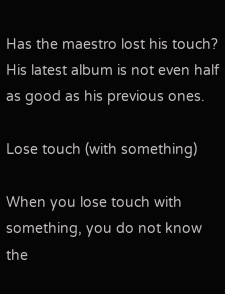Has the maestro lost his touch? His latest album is not even half as good as his previous ones.

Lose touch (with something)

When you lose touch with something, you do not know the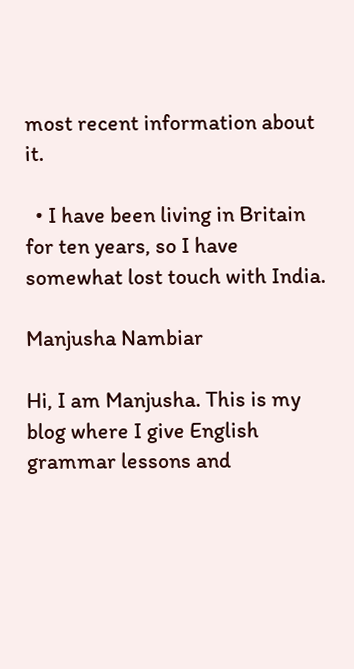most recent information about it.

  • I have been living in Britain for ten years, so I have somewhat lost touch with India.

Manjusha Nambiar

Hi, I am Manjusha. This is my blog where I give English grammar lessons and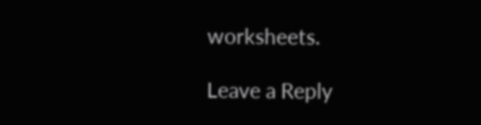worksheets.

Leave a Reply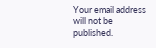Your email address will not be published.